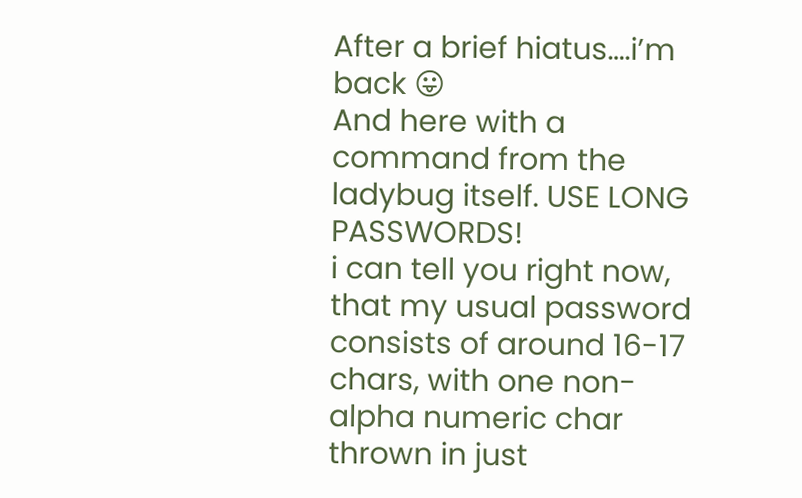After a brief hiatus….i’m back 😛
And here with a command from the ladybug itself. USE LONG PASSWORDS!
i can tell you right now, that my usual password consists of around 16-17 chars, with one non-alpha numeric char thrown in just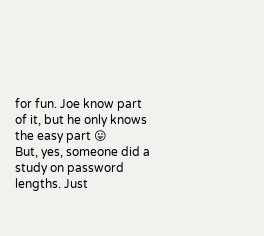for fun. Joe know part of it, but he only knows the easy part 😛
But, yes, someone did a study on password lengths. Just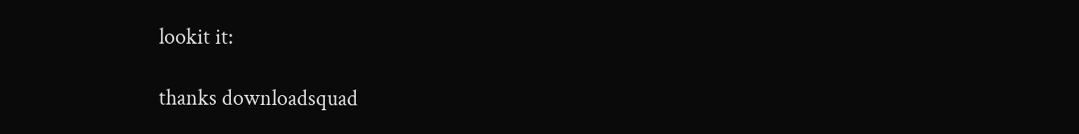lookit it:

thanks downloadsquad